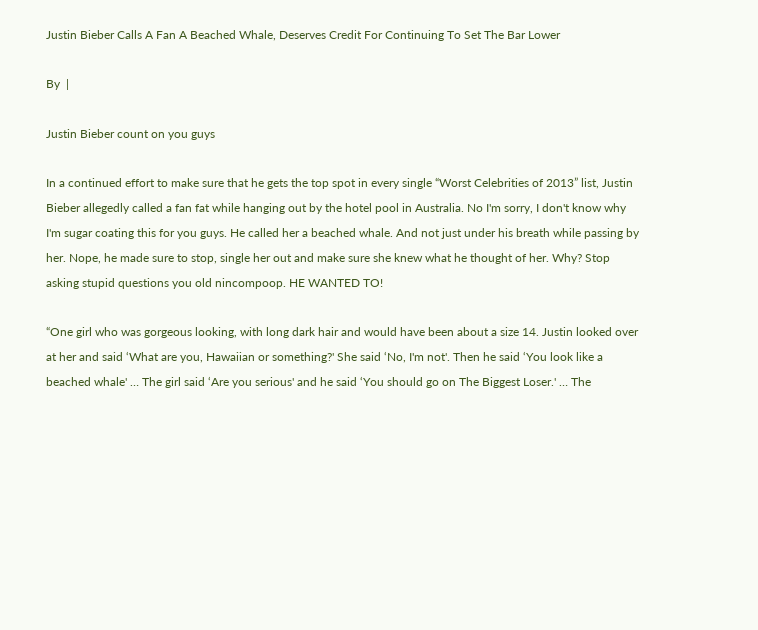Justin Bieber Calls A Fan A Beached Whale, Deserves Credit For Continuing To Set The Bar Lower

By  |

Justin Bieber count on you guys

In a continued effort to make sure that he gets the top spot in every single “Worst Celebrities of 2013” list, Justin Bieber allegedly called a fan fat while hanging out by the hotel pool in Australia. No I'm sorry, I don't know why I'm sugar coating this for you guys. He called her a beached whale. And not just under his breath while passing by her. Nope, he made sure to stop, single her out and make sure she knew what he thought of her. Why? Stop asking stupid questions you old nincompoop. HE WANTED TO!

“One girl who was gorgeous looking, with long dark hair and would have been about a size 14. Justin looked over at her and said ‘What are you, Hawaiian or something?' She said ‘No, I'm not'. Then he said ‘You look like a beached whale' … The girl said ‘Are you serious' and he said ‘You should go on The Biggest Loser.' … The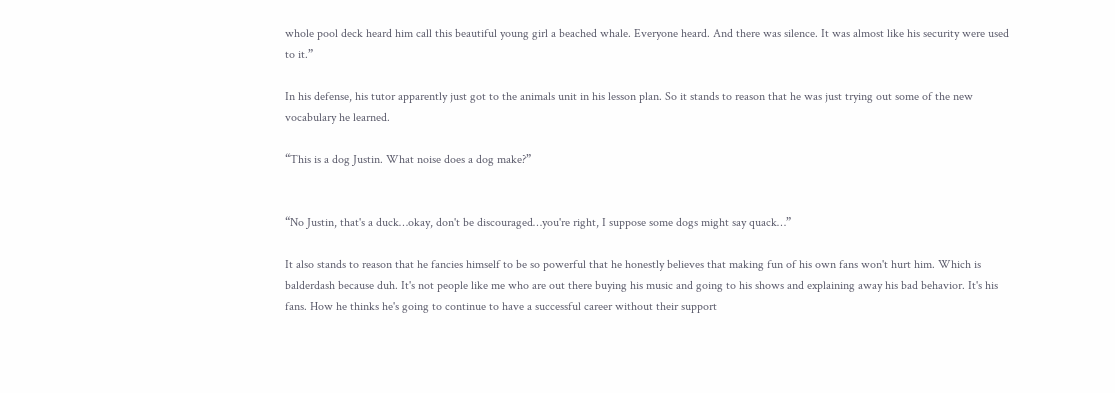whole pool deck heard him call this beautiful young girl a beached whale. Everyone heard. And there was silence. It was almost like his security were used to it.”

In his defense, his tutor apparently just got to the animals unit in his lesson plan. So it stands to reason that he was just trying out some of the new vocabulary he learned.

“This is a dog Justin. What noise does a dog make?”


“No Justin, that's a duck…okay, don't be discouraged…you're right, I suppose some dogs might say quack…”

It also stands to reason that he fancies himself to be so powerful that he honestly believes that making fun of his own fans won't hurt him. Which is balderdash because duh. It's not people like me who are out there buying his music and going to his shows and explaining away his bad behavior. It's his fans. How he thinks he's going to continue to have a successful career without their support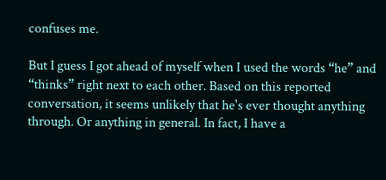confuses me.

But I guess I got ahead of myself when I used the words “he” and “thinks” right next to each other. Based on this reported conversation, it seems unlikely that he's ever thought anything through. Or anything in general. In fact, I have a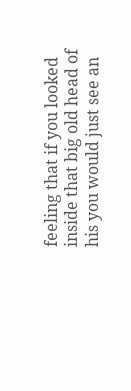feeling that if you looked inside that big old head of his you would just see an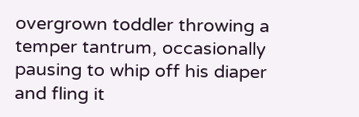overgrown toddler throwing a temper tantrum, occasionally pausing to whip off his diaper and fling it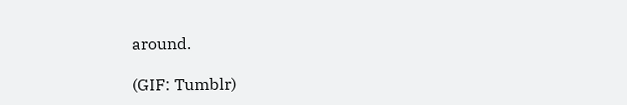around.

(GIF: Tumblr)